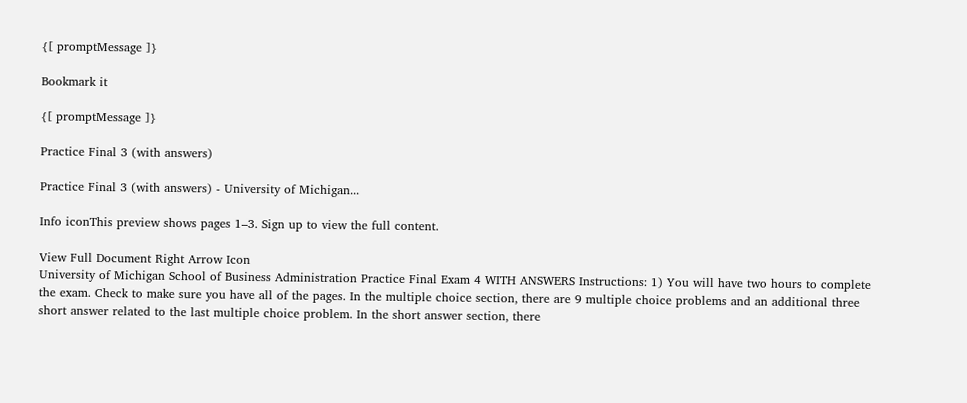{[ promptMessage ]}

Bookmark it

{[ promptMessage ]}

Practice Final 3 (with answers)

Practice Final 3 (with answers) - University of Michigan...

Info iconThis preview shows pages 1–3. Sign up to view the full content.

View Full Document Right Arrow Icon
University of Michigan School of Business Administration Practice Final Exam 4 WITH ANSWERS Instructions: 1) You will have two hours to complete the exam. Check to make sure you have all of the pages. In the multiple choice section, there are 9 multiple choice problems and an additional three short answer related to the last multiple choice problem. In the short answer section, there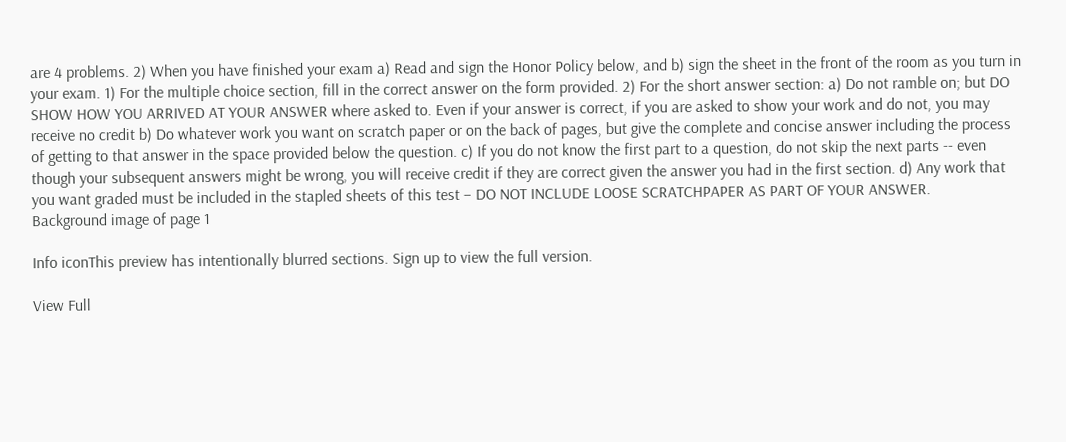are 4 problems. 2) When you have finished your exam a) Read and sign the Honor Policy below, and b) sign the sheet in the front of the room as you turn in your exam. 1) For the multiple choice section, fill in the correct answer on the form provided. 2) For the short answer section: a) Do not ramble on; but DO SHOW HOW YOU ARRIVED AT YOUR ANSWER where asked to. Even if your answer is correct, if you are asked to show your work and do not, you may receive no credit b) Do whatever work you want on scratch paper or on the back of pages, but give the complete and concise answer including the process of getting to that answer in the space provided below the question. c) If you do not know the first part to a question, do not skip the next parts -- even though your subsequent answers might be wrong, you will receive credit if they are correct given the answer you had in the first section. d) Any work that you want graded must be included in the stapled sheets of this test – DO NOT INCLUDE LOOSE SCRATCHPAPER AS PART OF YOUR ANSWER.
Background image of page 1

Info iconThis preview has intentionally blurred sections. Sign up to view the full version.

View Full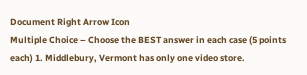Document Right Arrow Icon
Multiple Choice – Choose the BEST answer in each case (5 points each) 1. Middlebury, Vermont has only one video store.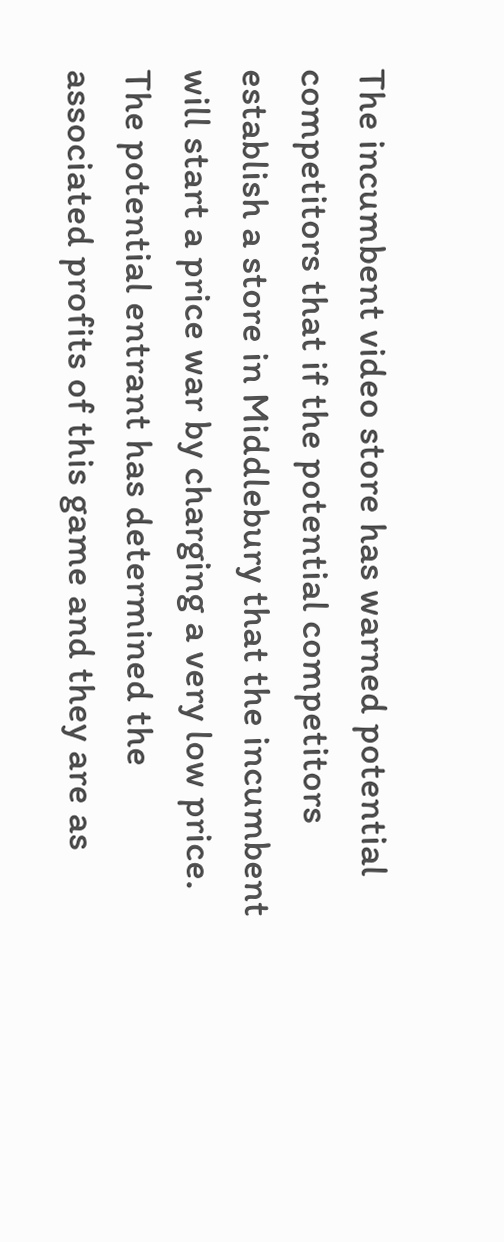The incumbent video store has warned potential competitors that if the potential competitors establish a store in Middlebury that the incumbent will start a price war by charging a very low price. The potential entrant has determined the associated profits of this game and they are as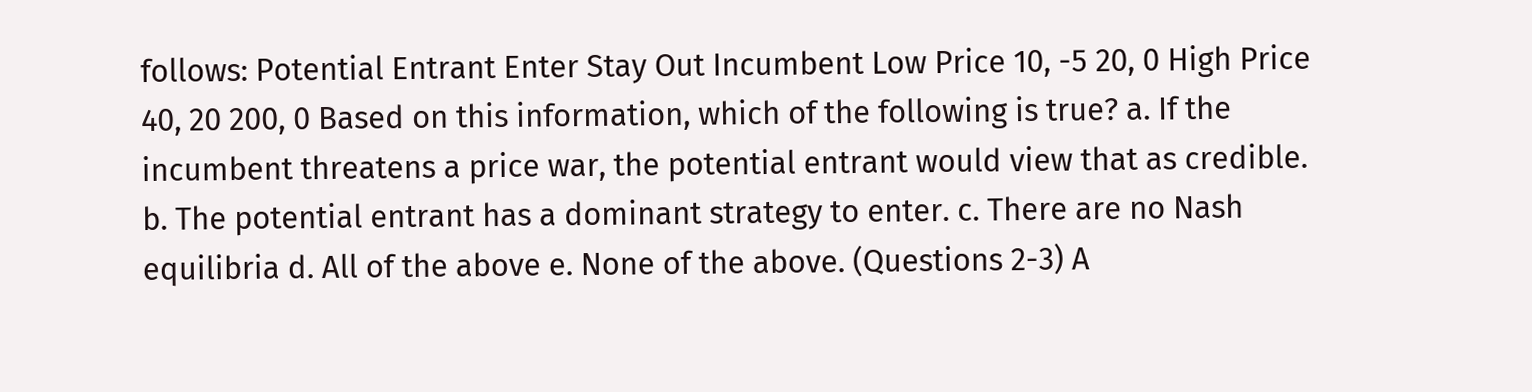follows: Potential Entrant Enter Stay Out Incumbent Low Price 10, -5 20, 0 High Price 40, 20 200, 0 Based on this information, which of the following is true? a. If the incumbent threatens a price war, the potential entrant would view that as credible. b. The potential entrant has a dominant strategy to enter. c. There are no Nash equilibria d. All of the above e. None of the above. (Questions 2-3) A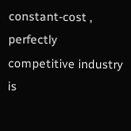constant-cost , perfectly competitive industry is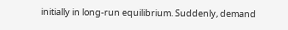initially in long-run equilibrium. Suddenly, demand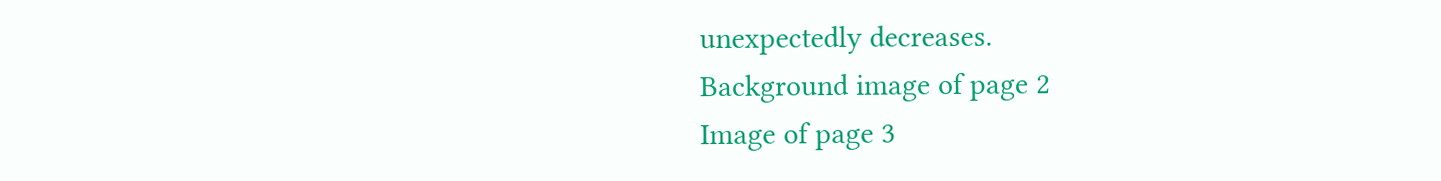unexpectedly decreases.
Background image of page 2
Image of page 3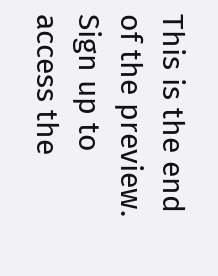This is the end of the preview. Sign up to access the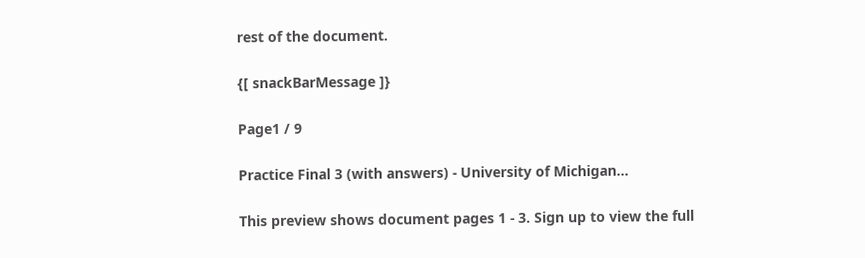rest of the document.

{[ snackBarMessage ]}

Page1 / 9

Practice Final 3 (with answers) - University of Michigan...

This preview shows document pages 1 - 3. Sign up to view the full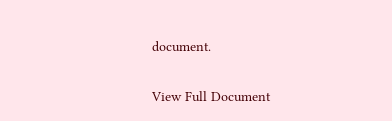document.

View Full Document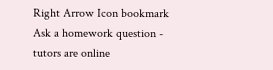Right Arrow Icon bookmark
Ask a homework question - tutors are online